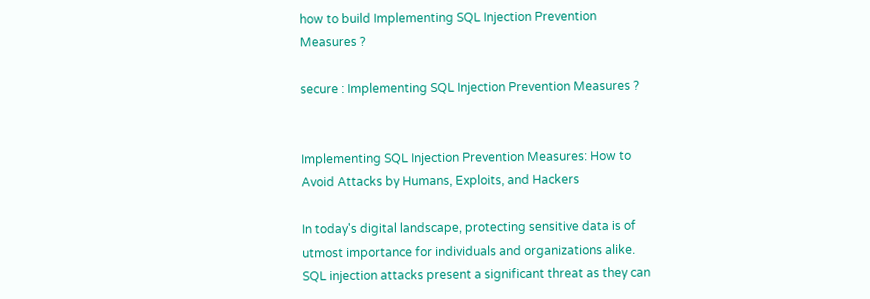how to build Implementing SQL Injection Prevention Measures ?

secure : Implementing SQL Injection Prevention Measures ?


Implementing SQL Injection Prevention Measures: How to Avoid Attacks by Humans, Exploits, and Hackers

In today's digital landscape, protecting sensitive data is of utmost importance for individuals and organizations alike. SQL injection attacks present a significant threat as they can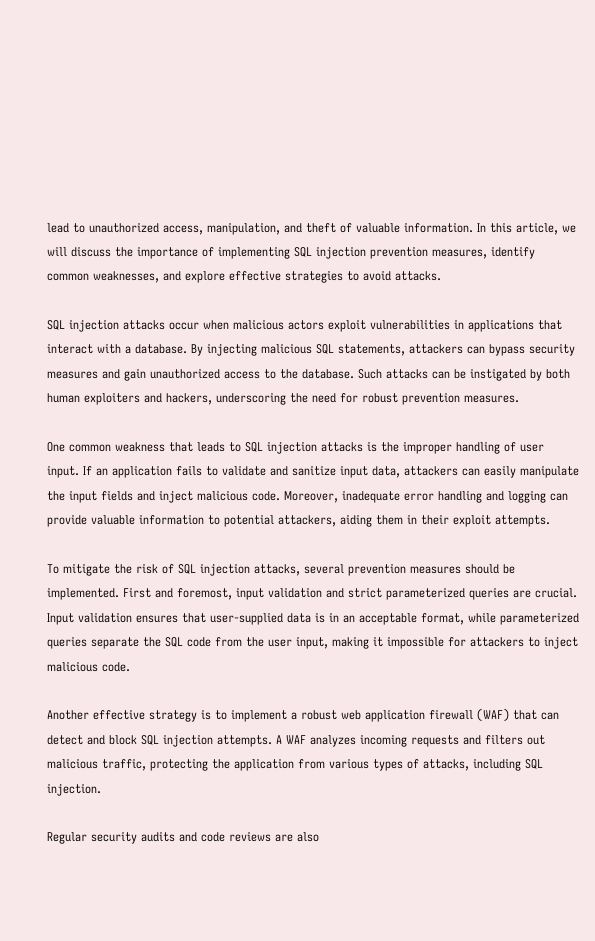lead to unauthorized access, manipulation, and theft of valuable information. In this article, we will discuss the importance of implementing SQL injection prevention measures, identify common weaknesses, and explore effective strategies to avoid attacks.

SQL injection attacks occur when malicious actors exploit vulnerabilities in applications that interact with a database. By injecting malicious SQL statements, attackers can bypass security measures and gain unauthorized access to the database. Such attacks can be instigated by both human exploiters and hackers, underscoring the need for robust prevention measures.

One common weakness that leads to SQL injection attacks is the improper handling of user input. If an application fails to validate and sanitize input data, attackers can easily manipulate the input fields and inject malicious code. Moreover, inadequate error handling and logging can provide valuable information to potential attackers, aiding them in their exploit attempts.

To mitigate the risk of SQL injection attacks, several prevention measures should be implemented. First and foremost, input validation and strict parameterized queries are crucial. Input validation ensures that user-supplied data is in an acceptable format, while parameterized queries separate the SQL code from the user input, making it impossible for attackers to inject malicious code.

Another effective strategy is to implement a robust web application firewall (WAF) that can detect and block SQL injection attempts. A WAF analyzes incoming requests and filters out malicious traffic, protecting the application from various types of attacks, including SQL injection.

Regular security audits and code reviews are also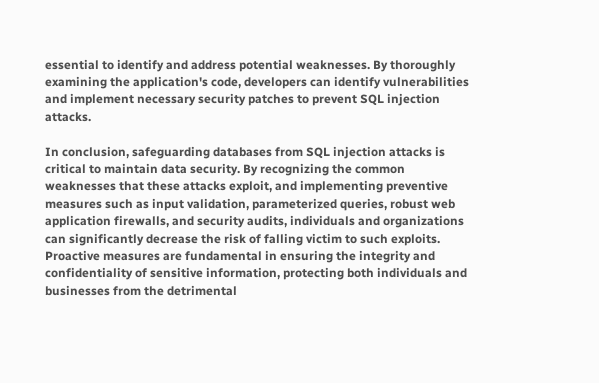essential to identify and address potential weaknesses. By thoroughly examining the application's code, developers can identify vulnerabilities and implement necessary security patches to prevent SQL injection attacks.

In conclusion, safeguarding databases from SQL injection attacks is critical to maintain data security. By recognizing the common weaknesses that these attacks exploit, and implementing preventive measures such as input validation, parameterized queries, robust web application firewalls, and security audits, individuals and organizations can significantly decrease the risk of falling victim to such exploits. Proactive measures are fundamental in ensuring the integrity and confidentiality of sensitive information, protecting both individuals and businesses from the detrimental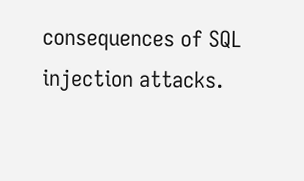consequences of SQL injection attacks.